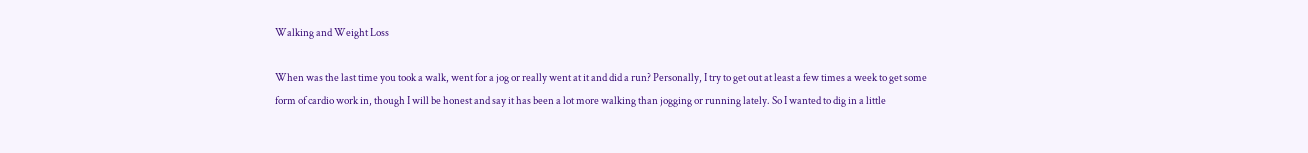Walking and Weight Loss

When was the last time you took a walk, went for a jog or really went at it and did a run? Personally, I try to get out at least a few times a week to get some form of cardio work in, though I will be honest and say it has been a lot more walking than jogging or running lately. So I wanted to dig in a little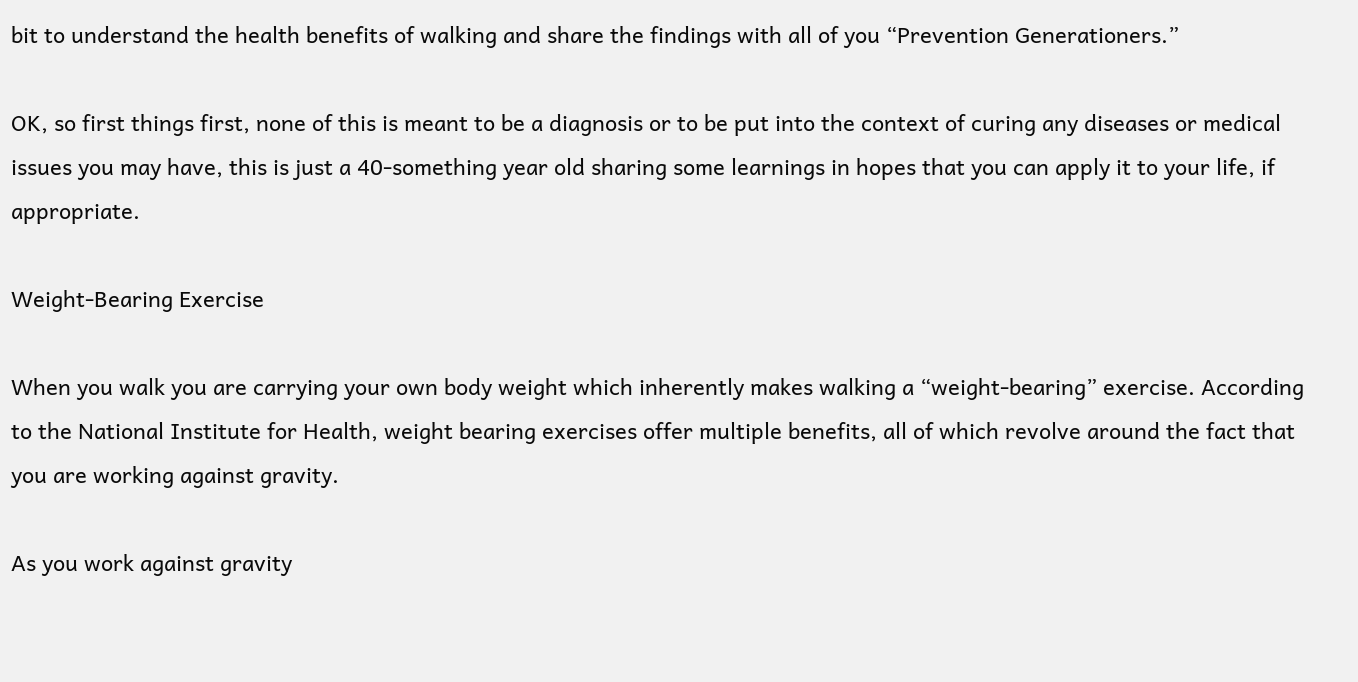bit to understand the health benefits of walking and share the findings with all of you “Prevention Generationers.”

OK, so first things first, none of this is meant to be a diagnosis or to be put into the context of curing any diseases or medical issues you may have, this is just a 40-something year old sharing some learnings in hopes that you can apply it to your life, if appropriate.

Weight-Bearing Exercise

When you walk you are carrying your own body weight which inherently makes walking a “weight-bearing” exercise. According to the National Institute for Health, weight bearing exercises offer multiple benefits, all of which revolve around the fact that you are working against gravity.

As you work against gravity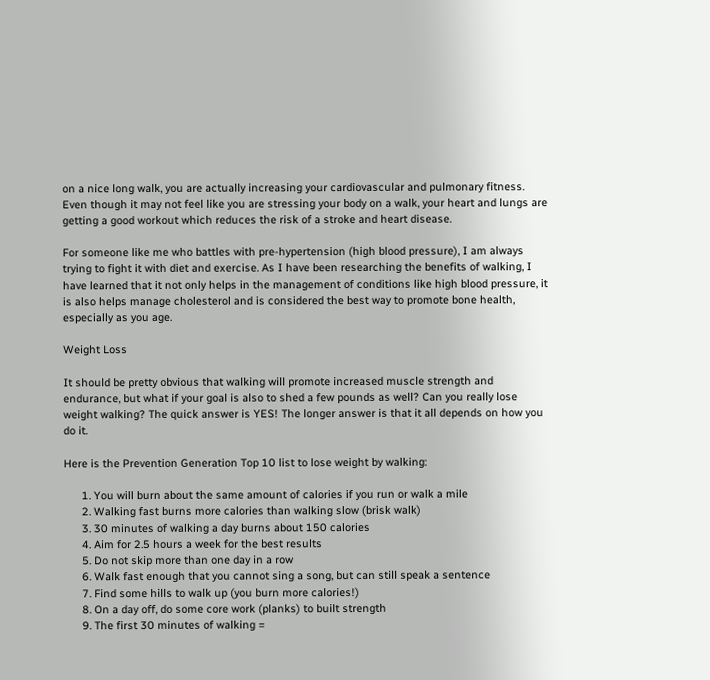on a nice long walk, you are actually increasing your cardiovascular and pulmonary fitness. Even though it may not feel like you are stressing your body on a walk, your heart and lungs are getting a good workout which reduces the risk of a stroke and heart disease.

For someone like me who battles with pre-hypertension (high blood pressure), I am always trying to fight it with diet and exercise. As I have been researching the benefits of walking, I have learned that it not only helps in the management of conditions like high blood pressure, it is also helps manage cholesterol and is considered the best way to promote bone health, especially as you age.

Weight Loss

It should be pretty obvious that walking will promote increased muscle strength and endurance, but what if your goal is also to shed a few pounds as well? Can you really lose weight walking? The quick answer is YES! The longer answer is that it all depends on how you do it.

Here is the Prevention Generation Top 10 list to lose weight by walking:

      1. You will burn about the same amount of calories if you run or walk a mile
      2. Walking fast burns more calories than walking slow (brisk walk)
      3. 30 minutes of walking a day burns about 150 calories
      4. Aim for 2.5 hours a week for the best results
      5. Do not skip more than one day in a row
      6. Walk fast enough that you cannot sing a song, but can still speak a sentence
      7. Find some hills to walk up (you burn more calories!)
      8. On a day off, do some core work (planks) to built strength
      9. The first 30 minutes of walking =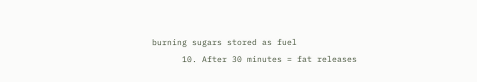burning sugars stored as fuel
      10. After 30 minutes = fat releases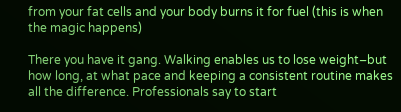from your fat cells and your body burns it for fuel (this is when the magic happens)

There you have it gang. Walking enables us to lose weight–but how long, at what pace and keeping a consistent routine makes all the difference. Professionals say to start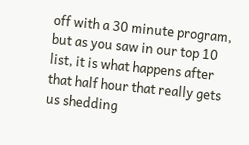off with a 30 minute program, but as you saw in our top 10 list, it is what happens after that half hour that really gets us shedding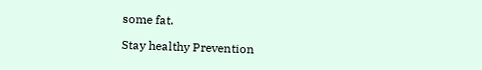some fat.

Stay healthy Prevention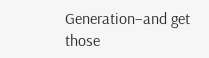Generation–and get those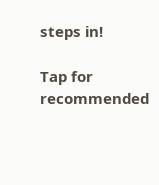steps in!

Tap for recommended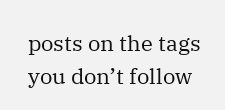posts on the tags you don’t follow